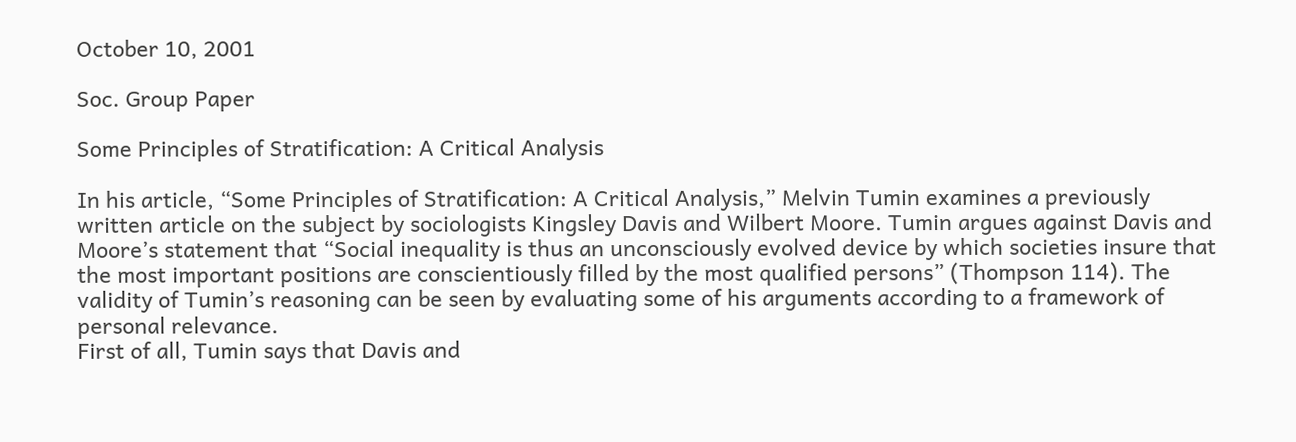October 10, 2001

Soc. Group Paper

Some Principles of Stratification: A Critical Analysis

In his article, “Some Principles of Stratification: A Critical Analysis,” Melvin Tumin examines a previously written article on the subject by sociologists Kingsley Davis and Wilbert Moore. Tumin argues against Davis and Moore’s statement that “Social inequality is thus an unconsciously evolved device by which societies insure that the most important positions are conscientiously filled by the most qualified persons” (Thompson 114). The validity of Tumin’s reasoning can be seen by evaluating some of his arguments according to a framework of personal relevance.
First of all, Tumin says that Davis and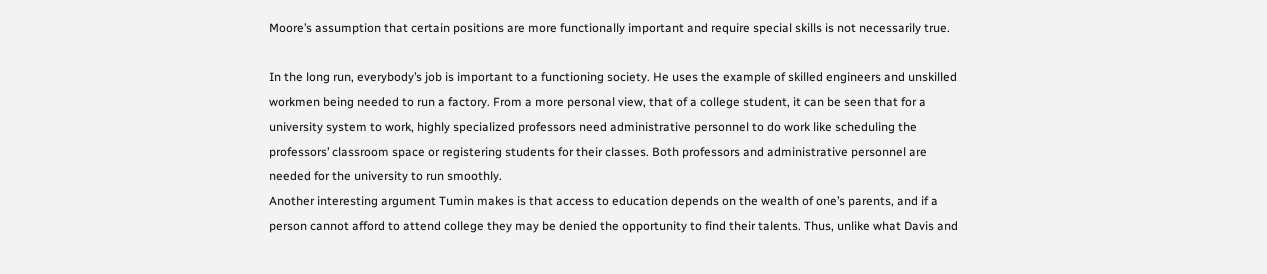Moore’s assumption that certain positions are more functionally important and require special skills is not necessarily true.

In the long run, everybody’s job is important to a functioning society. He uses the example of skilled engineers and unskilled workmen being needed to run a factory. From a more personal view, that of a college student, it can be seen that for a university system to work, highly specialized professors need administrative personnel to do work like scheduling the professors’ classroom space or registering students for their classes. Both professors and administrative personnel are needed for the university to run smoothly.
Another interesting argument Tumin makes is that access to education depends on the wealth of one’s parents, and if a person cannot afford to attend college they may be denied the opportunity to find their talents. Thus, unlike what Davis and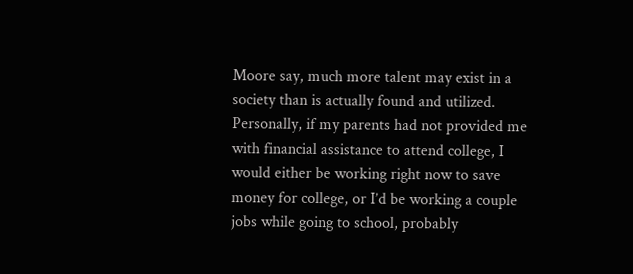Moore say, much more talent may exist in a society than is actually found and utilized. Personally, if my parents had not provided me with financial assistance to attend college, I would either be working right now to save money for college, or I’d be working a couple jobs while going to school, probably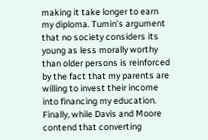making it take longer to earn my diploma. Tumin’s argument that no society considers its young as less morally worthy than older persons is reinforced by the fact that my parents are willing to invest their income into financing my education.
Finally, while Davis and Moore contend that converting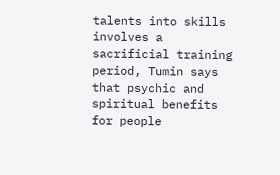talents into skills involves a sacrificial training period, Tumin says that psychic and spiritual benefits for people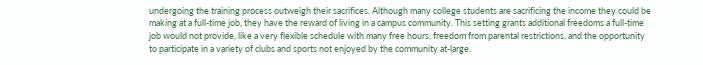undergoing the training process outweigh their sacrifices. Although many college students are sacrificing the income they could be making at a full-time job, they have the reward of living in a campus community. This setting grants additional freedoms a full-time job would not provide, like a very flexible schedule with many free hours, freedom from parental restrictions, and the opportunity to participate in a variety of clubs and sports not enjoyed by the community at-large.